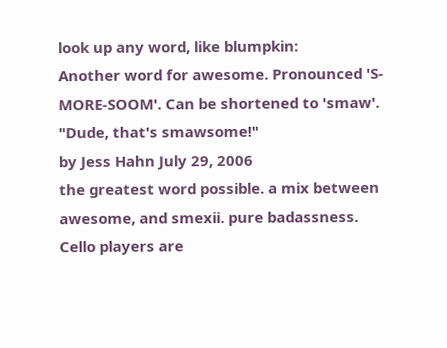look up any word, like blumpkin:
Another word for awesome. Pronounced 'S-MORE-SOOM'. Can be shortened to 'smaw'.
"Dude, that's smawsome!"
by Jess Hahn July 29, 2006
the greatest word possible. a mix between awesome, and smexii. pure badassness.
Cello players are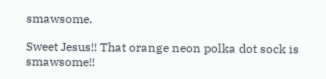smawsome.

Sweet Jesus!! That orange neon polka dot sock is smawsome!!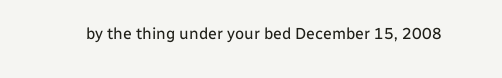by the thing under your bed December 15, 2008